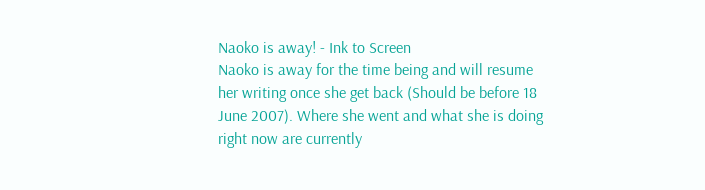Naoko is away! - Ink to Screen
Naoko is away for the time being and will resume her writing once she get back (Should be before 18 June 2007). Where she went and what she is doing right now are currently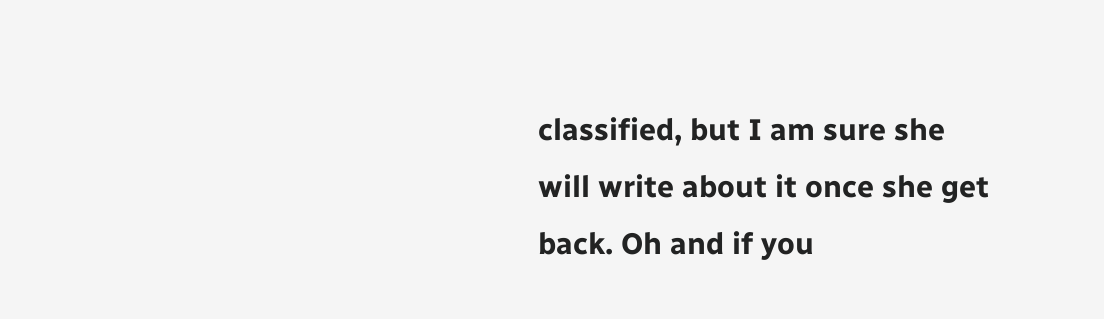classified, but I am sure she will write about it once she get back. Oh and if you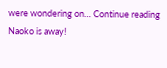were wondering on… Continue reading Naoko is away!